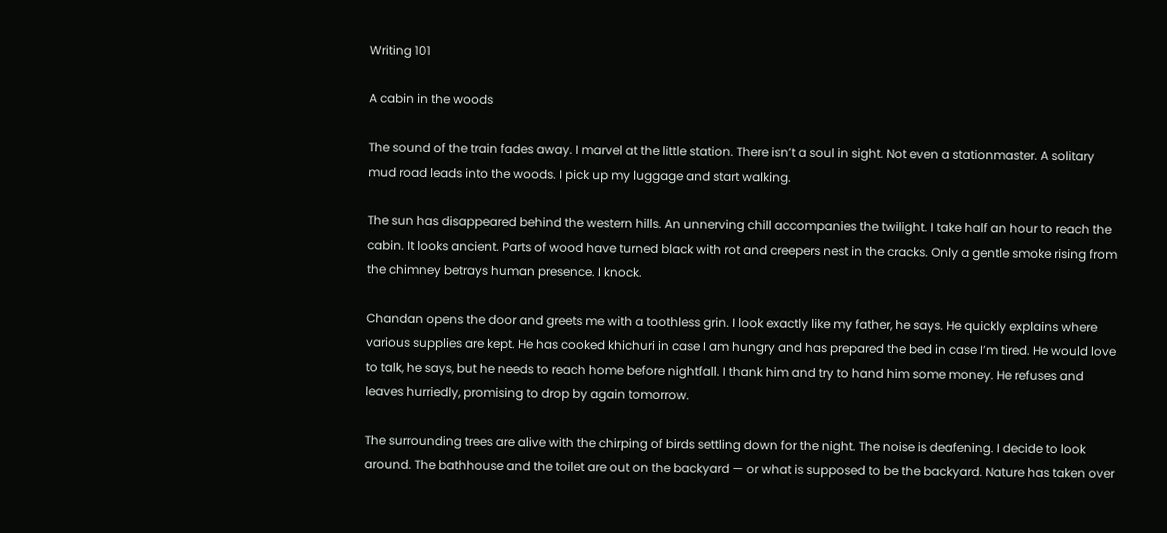Writing 101

A cabin in the woods

The sound of the train fades away. I marvel at the little station. There isn’t a soul in sight. Not even a stationmaster. A solitary mud road leads into the woods. I pick up my luggage and start walking.

The sun has disappeared behind the western hills. An unnerving chill accompanies the twilight. I take half an hour to reach the cabin. It looks ancient. Parts of wood have turned black with rot and creepers nest in the cracks. Only a gentle smoke rising from the chimney betrays human presence. I knock.

Chandan opens the door and greets me with a toothless grin. I look exactly like my father, he says. He quickly explains where various supplies are kept. He has cooked khichuri in case I am hungry and has prepared the bed in case I’m tired. He would love to talk, he says, but he needs to reach home before nightfall. I thank him and try to hand him some money. He refuses and leaves hurriedly, promising to drop by again tomorrow.

The surrounding trees are alive with the chirping of birds settling down for the night. The noise is deafening. I decide to look around. The bathhouse and the toilet are out on the backyard — or what is supposed to be the backyard. Nature has taken over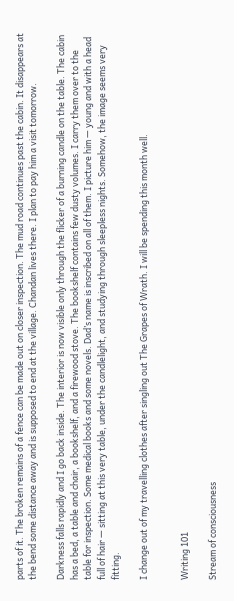parts of it. The broken remains of a fence can be made out on closer inspection. The mud road continues past the cabin. It disappears at the bend some distance away and is supposed to end at the village. Chandan lives there. I plan to pay him a visit tomorrow.

Darkness falls rapidly and I go back inside. The interior is now visible only through the flicker of a burning candle on the table. The cabin has a bed, a table and chair, a bookshelf, and a firewood stove. The bookshelf contains few dusty volumes. I carry them over to the table for inspection. Some medical books and some novels. Dad’s name is inscribed on all of them. I picture him — young and with a head full of hair — sitting at this very table, under the candlelight, and studying through sleepless nights. Somehow, the image seems very fitting.

I change out of my travelling clothes after singling out The Grapes of Wrath. I will be spending this month well.


Writing 101

Stream of consciousness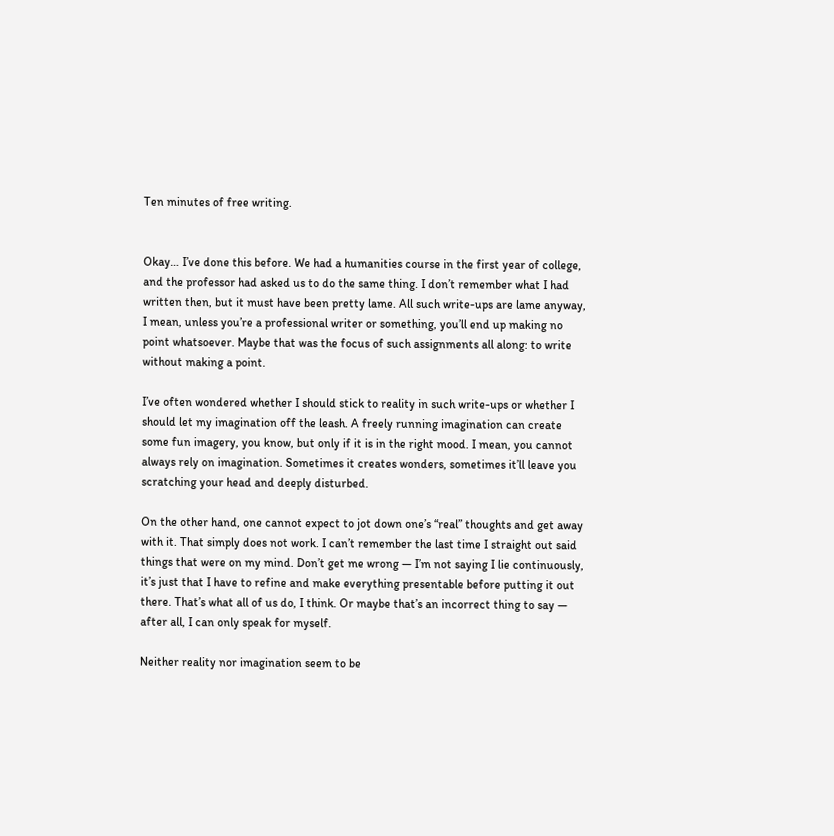Ten minutes of free writing.


Okay… I’ve done this before. We had a humanities course in the first year of college, and the professor had asked us to do the same thing. I don’t remember what I had written then, but it must have been pretty lame. All such write-ups are lame anyway, I mean, unless you’re a professional writer or something, you’ll end up making no point whatsoever. Maybe that was the focus of such assignments all along: to write without making a point.

I’ve often wondered whether I should stick to reality in such write-ups or whether I should let my imagination off the leash. A freely running imagination can create some fun imagery, you know, but only if it is in the right mood. I mean, you cannot always rely on imagination. Sometimes it creates wonders, sometimes it’ll leave you scratching your head and deeply disturbed.

On the other hand, one cannot expect to jot down one’s “real” thoughts and get away with it. That simply does not work. I can’t remember the last time I straight out said things that were on my mind. Don’t get me wrong — I’m not saying I lie continuously, it’s just that I have to refine and make everything presentable before putting it out there. That’s what all of us do, I think. Or maybe that’s an incorrect thing to say — after all, I can only speak for myself.

Neither reality nor imagination seem to be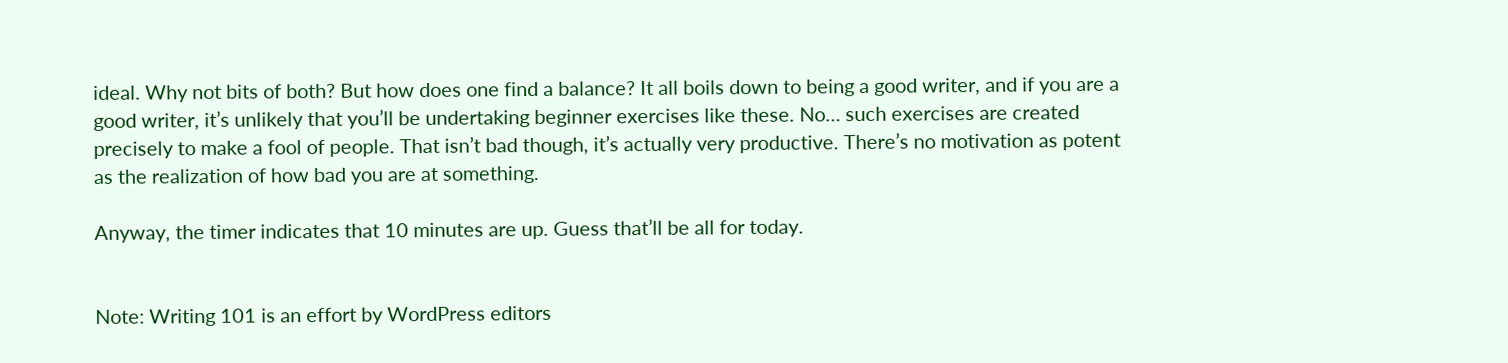ideal. Why not bits of both? But how does one find a balance? It all boils down to being a good writer, and if you are a good writer, it’s unlikely that you’ll be undertaking beginner exercises like these. No… such exercises are created precisely to make a fool of people. That isn’t bad though, it’s actually very productive. There’s no motivation as potent as the realization of how bad you are at something.

Anyway, the timer indicates that 10 minutes are up. Guess that’ll be all for today.


Note: Writing 101 is an effort by WordPress editors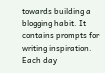towards building a blogging habit. It contains prompts for writing inspiration. Each day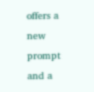offers a new prompt and a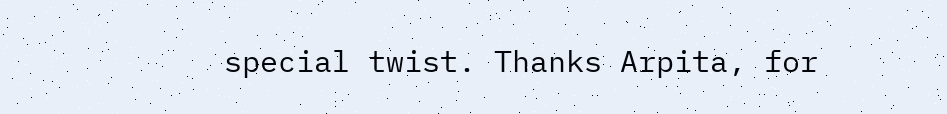special twist. Thanks Arpita, for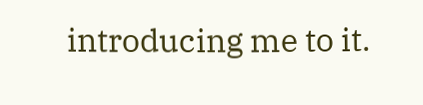introducing me to it.